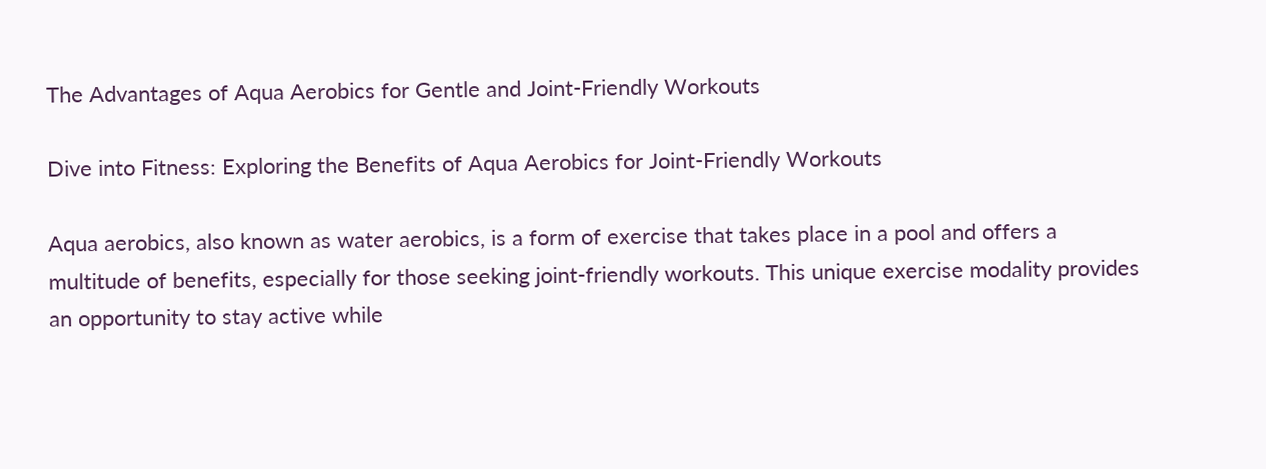The Advantages of Aqua Aerobics for Gentle and Joint-Friendly Workouts

Dive into Fitness: Exploring the Benefits of Aqua Aerobics for Joint-Friendly Workouts

Aqua aerobics, also known as water aerobics, is a form of exercise that takes place in a pool and offers a multitude of benefits, especially for those seeking joint-friendly workouts. This unique exercise modality provides an opportunity to stay active while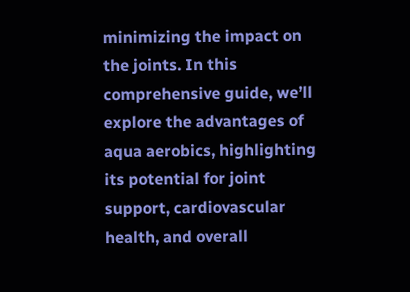minimizing the impact on the joints. In this comprehensive guide, we’ll explore the advantages of aqua aerobics, highlighting its potential for joint support, cardiovascular health, and overall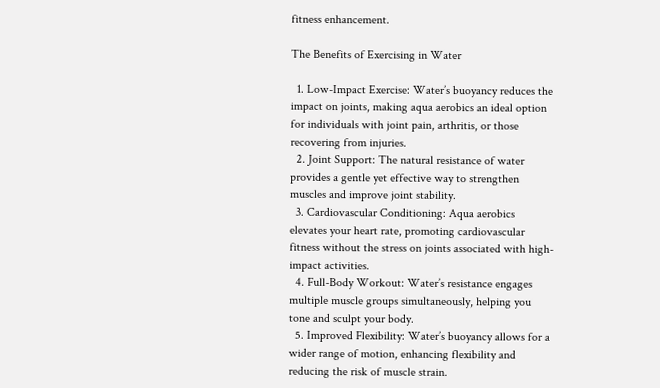fitness enhancement.

The Benefits of Exercising in Water

  1. Low-Impact Exercise: Water’s buoyancy reduces the impact on joints, making aqua aerobics an ideal option for individuals with joint pain, arthritis, or those recovering from injuries.
  2. Joint Support: The natural resistance of water provides a gentle yet effective way to strengthen muscles and improve joint stability.
  3. Cardiovascular Conditioning: Aqua aerobics elevates your heart rate, promoting cardiovascular fitness without the stress on joints associated with high-impact activities.
  4. Full-Body Workout: Water’s resistance engages multiple muscle groups simultaneously, helping you tone and sculpt your body.
  5. Improved Flexibility: Water’s buoyancy allows for a wider range of motion, enhancing flexibility and reducing the risk of muscle strain.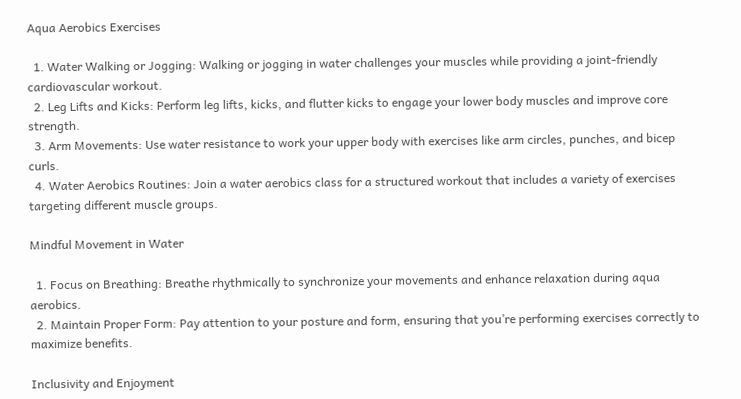Aqua Aerobics Exercises

  1. Water Walking or Jogging: Walking or jogging in water challenges your muscles while providing a joint-friendly cardiovascular workout.
  2. Leg Lifts and Kicks: Perform leg lifts, kicks, and flutter kicks to engage your lower body muscles and improve core strength.
  3. Arm Movements: Use water resistance to work your upper body with exercises like arm circles, punches, and bicep curls.
  4. Water Aerobics Routines: Join a water aerobics class for a structured workout that includes a variety of exercises targeting different muscle groups.

Mindful Movement in Water

  1. Focus on Breathing: Breathe rhythmically to synchronize your movements and enhance relaxation during aqua aerobics.
  2. Maintain Proper Form: Pay attention to your posture and form, ensuring that you’re performing exercises correctly to maximize benefits.

Inclusivity and Enjoyment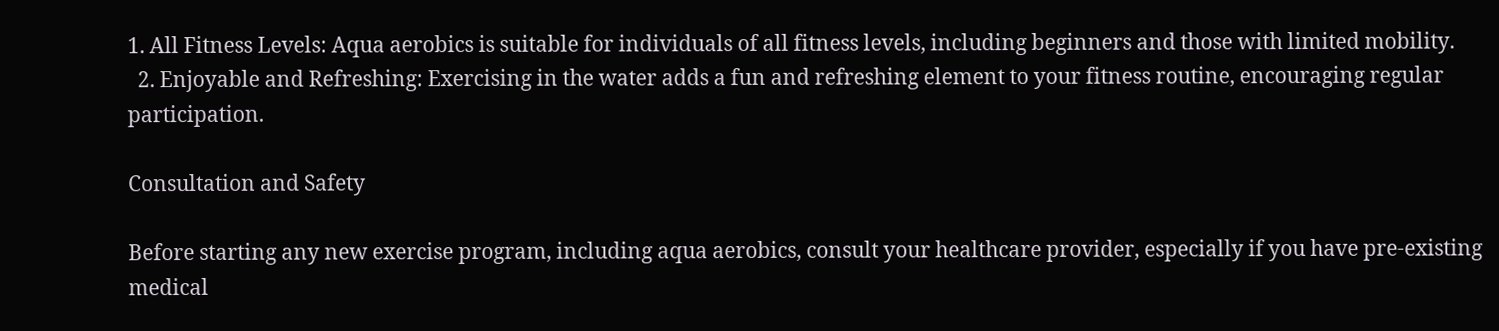1. All Fitness Levels: Aqua aerobics is suitable for individuals of all fitness levels, including beginners and those with limited mobility.
  2. Enjoyable and Refreshing: Exercising in the water adds a fun and refreshing element to your fitness routine, encouraging regular participation.

Consultation and Safety

Before starting any new exercise program, including aqua aerobics, consult your healthcare provider, especially if you have pre-existing medical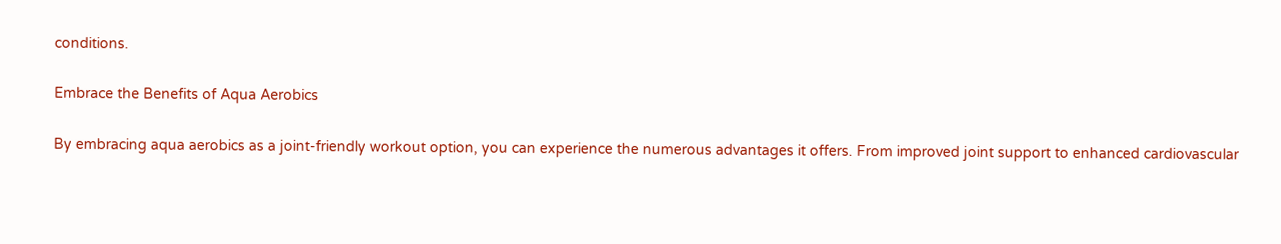conditions.

Embrace the Benefits of Aqua Aerobics

By embracing aqua aerobics as a joint-friendly workout option, you can experience the numerous advantages it offers. From improved joint support to enhanced cardiovascular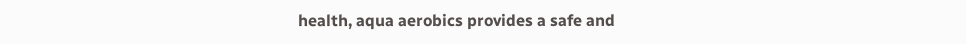health, aqua aerobics provides a safe and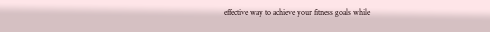effective way to achieve your fitness goals while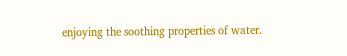enjoying the soothing properties of water.